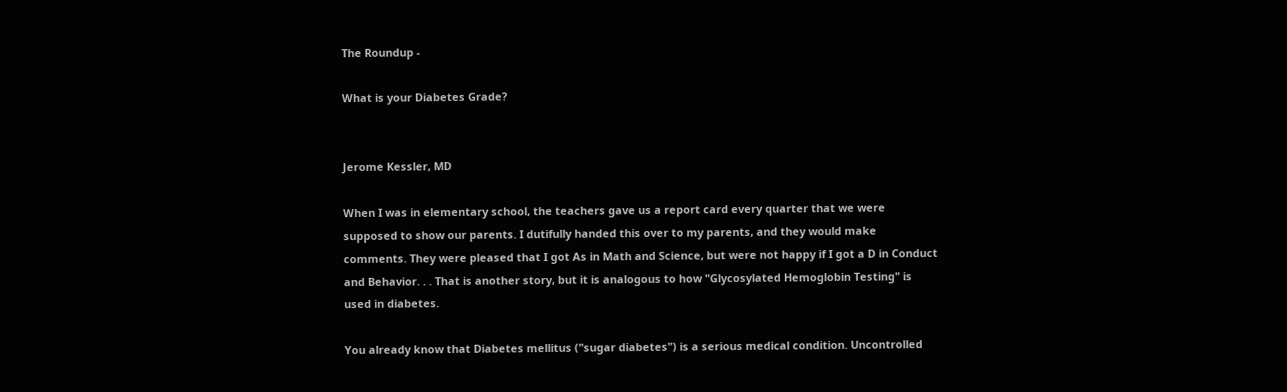The Roundup -

What is your Diabetes Grade?


Jerome Kessler, MD

When I was in elementary school, the teachers gave us a report card every quarter that we were supposed to show our parents. I dutifully handed this over to my parents, and they would make comments. They were pleased that I got As in Math and Science, but were not happy if I got a D in Conduct and Behavior. . . That is another story, but it is analogous to how "Glycosylated Hemoglobin Testing" is used in diabetes.

You already know that Diabetes mellitus ("sugar diabetes") is a serious medical condition. Uncontrolled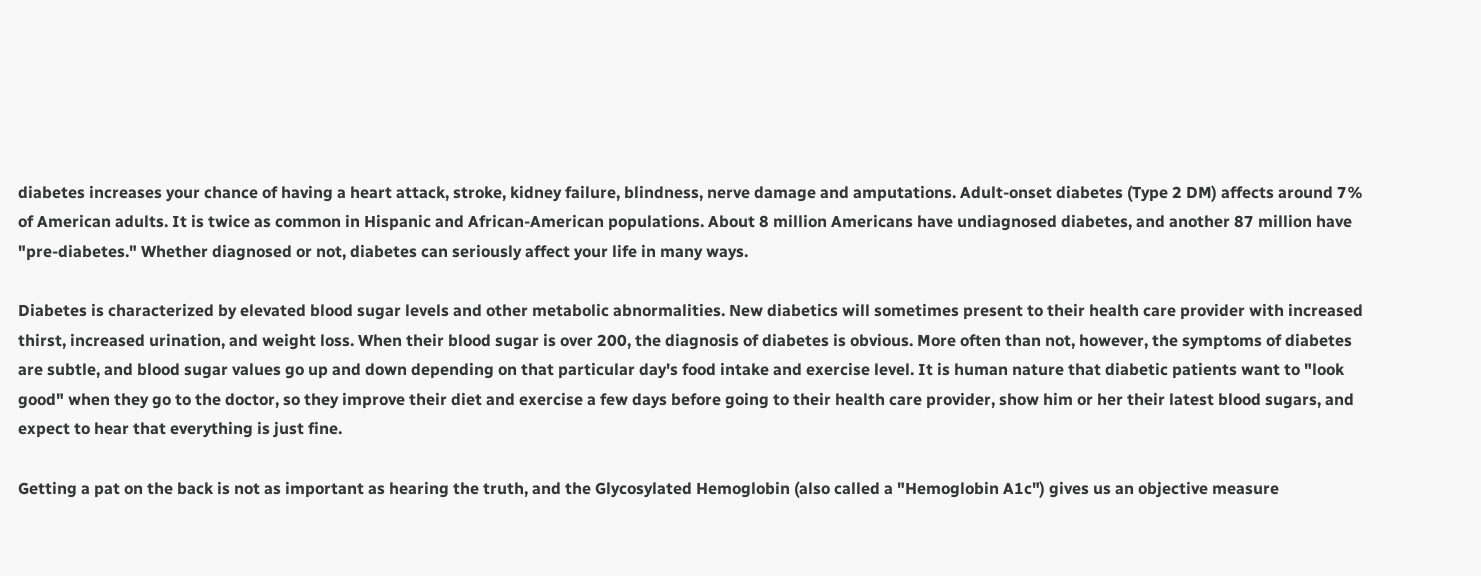diabetes increases your chance of having a heart attack, stroke, kidney failure, blindness, nerve damage and amputations. Adult-onset diabetes (Type 2 DM) affects around 7% of American adults. It is twice as common in Hispanic and African-American populations. About 8 million Americans have undiagnosed diabetes, and another 87 million have "pre-diabetes." Whether diagnosed or not, diabetes can seriously affect your life in many ways.

Diabetes is characterized by elevated blood sugar levels and other metabolic abnormalities. New diabetics will sometimes present to their health care provider with increased thirst, increased urination, and weight loss. When their blood sugar is over 200, the diagnosis of diabetes is obvious. More often than not, however, the symptoms of diabetes are subtle, and blood sugar values go up and down depending on that particular day's food intake and exercise level. It is human nature that diabetic patients want to "look good" when they go to the doctor, so they improve their diet and exercise a few days before going to their health care provider, show him or her their latest blood sugars, and expect to hear that everything is just fine.

Getting a pat on the back is not as important as hearing the truth, and the Glycosylated Hemoglobin (also called a "Hemoglobin A1c") gives us an objective measure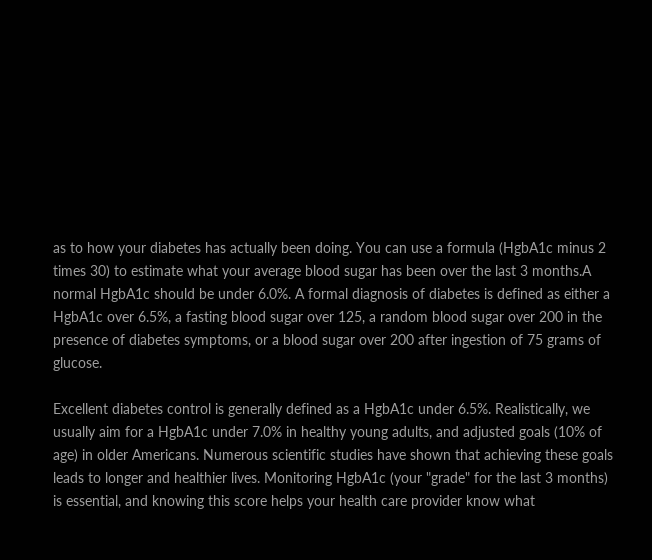as to how your diabetes has actually been doing. You can use a formula (HgbA1c minus 2 times 30) to estimate what your average blood sugar has been over the last 3 months.A normal HgbA1c should be under 6.0%. A formal diagnosis of diabetes is defined as either a HgbA1c over 6.5%, a fasting blood sugar over 125, a random blood sugar over 200 in the presence of diabetes symptoms, or a blood sugar over 200 after ingestion of 75 grams of glucose.

Excellent diabetes control is generally defined as a HgbA1c under 6.5%. Realistically, we usually aim for a HgbA1c under 7.0% in healthy young adults, and adjusted goals (10% of age) in older Americans. Numerous scientific studies have shown that achieving these goals leads to longer and healthier lives. Monitoring HgbA1c (your "grade" for the last 3 months) is essential, and knowing this score helps your health care provider know what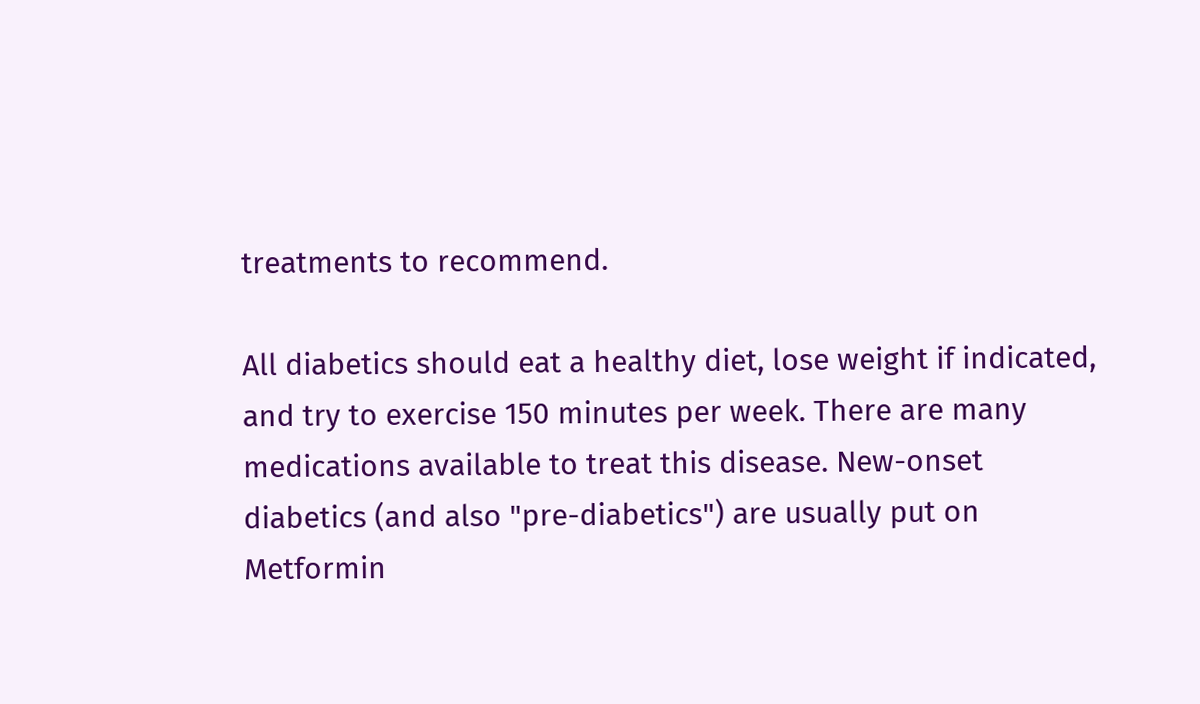treatments to recommend.

All diabetics should eat a healthy diet, lose weight if indicated, and try to exercise 150 minutes per week. There are many medications available to treat this disease. New-onset diabetics (and also "pre-diabetics") are usually put on Metformin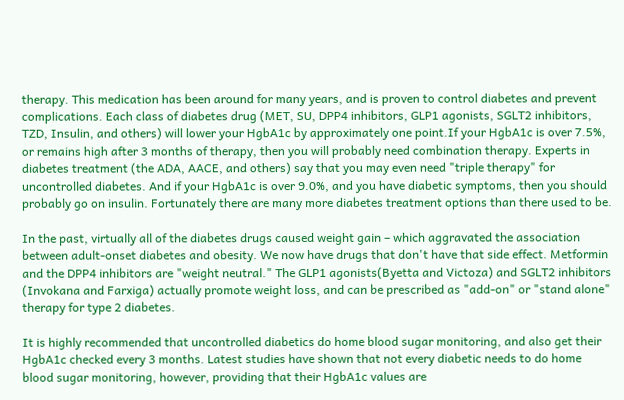therapy. This medication has been around for many years, and is proven to control diabetes and prevent complications. Each class of diabetes drug (MET, SU, DPP4 inhibitors, GLP1 agonists, SGLT2 inhibitors, TZD, Insulin, and others) will lower your HgbA1c by approximately one point.If your HgbA1c is over 7.5%, or remains high after 3 months of therapy, then you will probably need combination therapy. Experts in diabetes treatment (the ADA, AACE, and others) say that you may even need "triple therapy" for uncontrolled diabetes. And if your HgbA1c is over 9.0%, and you have diabetic symptoms, then you should probably go on insulin. Fortunately there are many more diabetes treatment options than there used to be.

In the past, virtually all of the diabetes drugs caused weight gain – which aggravated the association between adult-onset diabetes and obesity. We now have drugs that don't have that side effect. Metformin and the DPP4 inhibitors are "weight neutral." The GLP1 agonists(Byetta and Victoza) and SGLT2 inhibitors (Invokana and Farxiga) actually promote weight loss, and can be prescribed as "add-on" or "stand alone" therapy for type 2 diabetes.

It is highly recommended that uncontrolled diabetics do home blood sugar monitoring, and also get their HgbA1c checked every 3 months. Latest studies have shown that not every diabetic needs to do home blood sugar monitoring, however, providing that their HgbA1c values are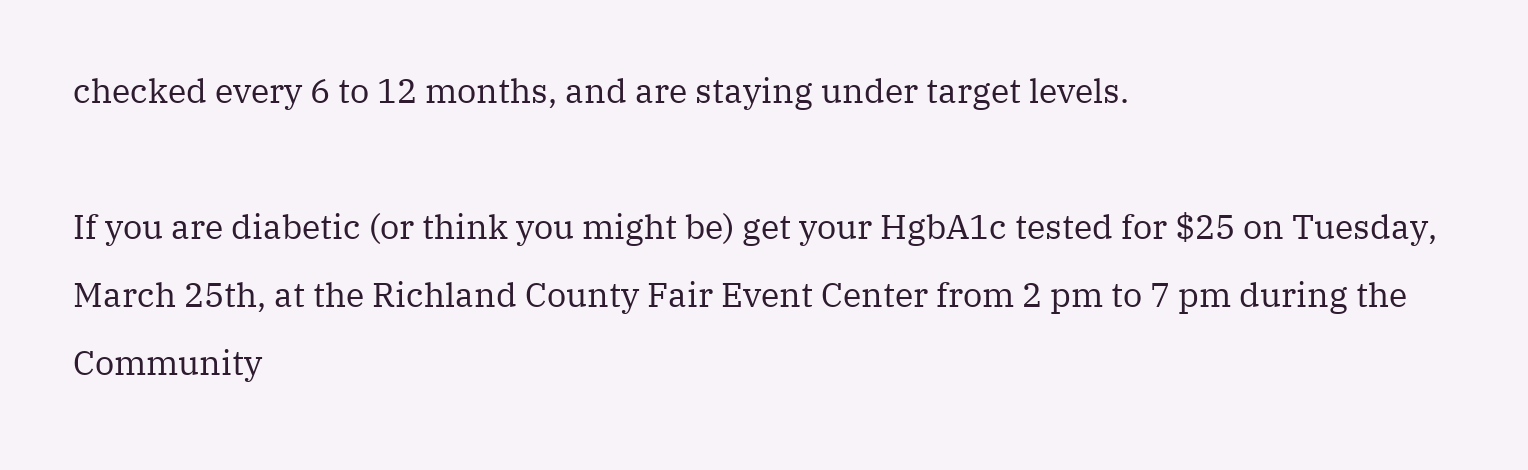checked every 6 to 12 months, and are staying under target levels.

If you are diabetic (or think you might be) get your HgbA1c tested for $25 on Tuesday, March 25th, at the Richland County Fair Event Center from 2 pm to 7 pm during the Community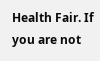Health Fair. If you are not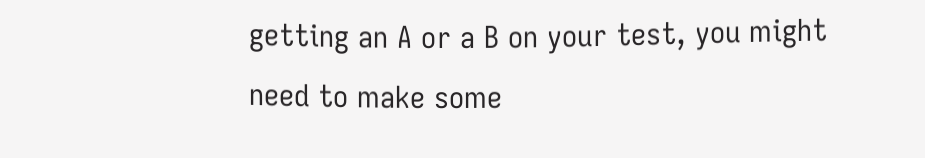getting an A or a B on your test, you might need to make some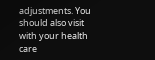adjustments. You should also visit with your health care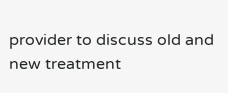provider to discuss old and new treatment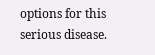options for this serious disease.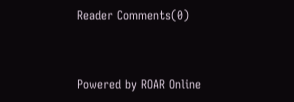Reader Comments(0)


Powered by ROAR Online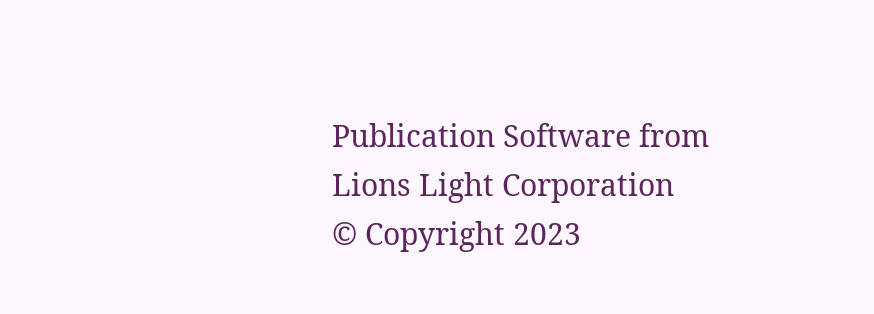Publication Software from Lions Light Corporation
© Copyright 2023